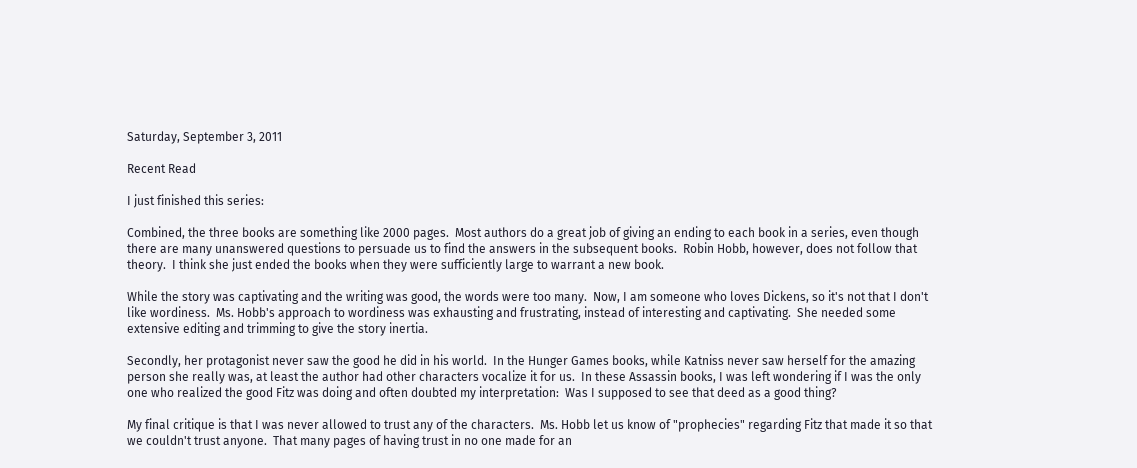Saturday, September 3, 2011

Recent Read

I just finished this series:

Combined, the three books are something like 2000 pages.  Most authors do a great job of giving an ending to each book in a series, even though there are many unanswered questions to persuade us to find the answers in the subsequent books.  Robin Hobb, however, does not follow that theory.  I think she just ended the books when they were sufficiently large to warrant a new book.

While the story was captivating and the writing was good, the words were too many.  Now, I am someone who loves Dickens, so it's not that I don't like wordiness.  Ms. Hobb's approach to wordiness was exhausting and frustrating, instead of interesting and captivating.  She needed some extensive editing and trimming to give the story inertia.

Secondly, her protagonist never saw the good he did in his world.  In the Hunger Games books, while Katniss never saw herself for the amazing person she really was, at least the author had other characters vocalize it for us.  In these Assassin books, I was left wondering if I was the only one who realized the good Fitz was doing and often doubted my interpretation:  Was I supposed to see that deed as a good thing?

My final critique is that I was never allowed to trust any of the characters.  Ms. Hobb let us know of "prophecies" regarding Fitz that made it so that we couldn't trust anyone.  That many pages of having trust in no one made for an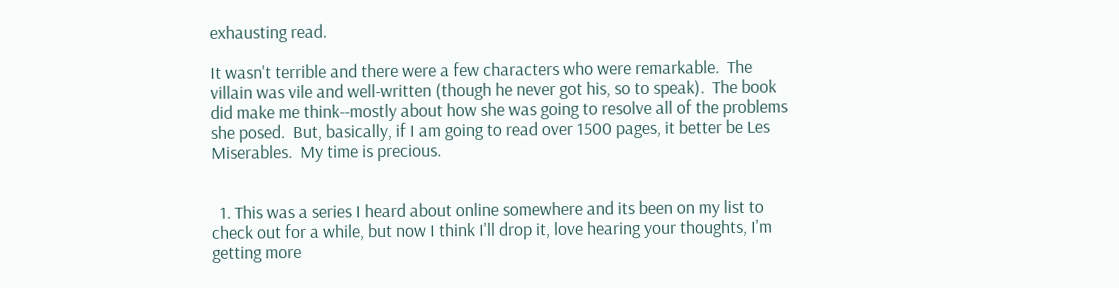exhausting read.

It wasn't terrible and there were a few characters who were remarkable.  The villain was vile and well-written (though he never got his, so to speak).  The book did make me think--mostly about how she was going to resolve all of the problems she posed.  But, basically, if I am going to read over 1500 pages, it better be Les Miserables.  My time is precious.


  1. This was a series I heard about online somewhere and its been on my list to check out for a while, but now I think I'll drop it, love hearing your thoughts, I'm getting more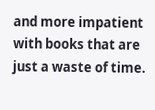and more impatient with books that are just a waste of time.